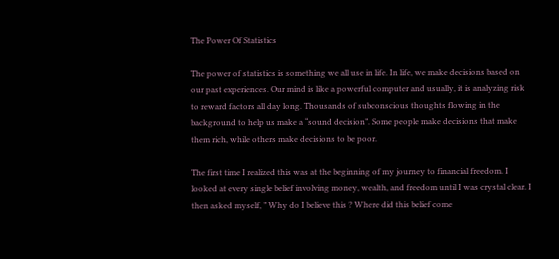The Power Of Statistics

The power of statistics is something we all use in life. In life, we make decisions based on our past experiences. Our mind is like a powerful computer and usually, it is analyzing risk to reward factors all day long. Thousands of subconscious thoughts flowing in the background to help us make a “sound decision”. Some people make decisions that make them rich, while others make decisions to be poor.

The first time I realized this was at the beginning of my journey to financial freedom. I looked at every single belief involving money, wealth, and freedom until I was crystal clear. I then asked myself, ” Why do I believe this ? Where did this belief come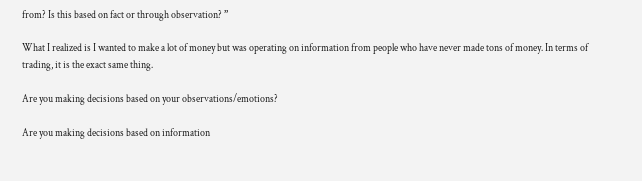from? Is this based on fact or through observation? ”

What I realized is I wanted to make a lot of money but was operating on information from people who have never made tons of money. In terms of trading, it is the exact same thing.

Are you making decisions based on your observations/emotions?

Are you making decisions based on information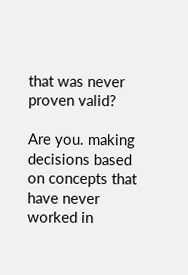that was never proven valid?

Are you. making decisions based on concepts that have never worked in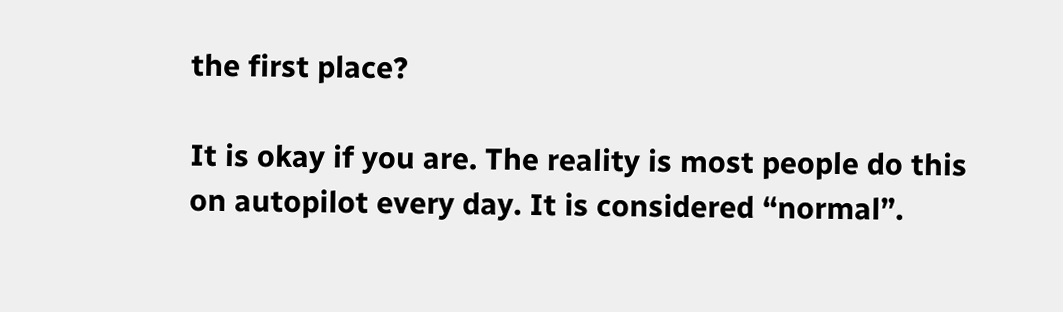the first place?

It is okay if you are. The reality is most people do this on autopilot every day. It is considered “normal”.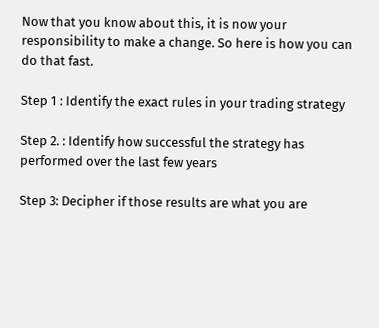Now that you know about this, it is now your responsibility to make a change. So here is how you can do that fast.

Step 1 : Identify the exact rules in your trading strategy

Step 2. : Identify how successful the strategy has performed over the last few years

Step 3: Decipher if those results are what you are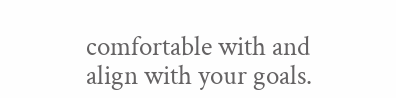comfortable with and align with your goals.